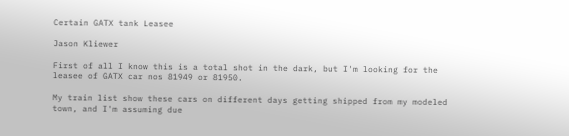Certain GATX tank Leasee

Jason Kliewer

First of all I know this is a total shot in the dark, but I'm looking for the leasee of GATX car nos 81949 or 81950.

My train list show these cars on different days getting shipped from my modeled town, and I'm assuming due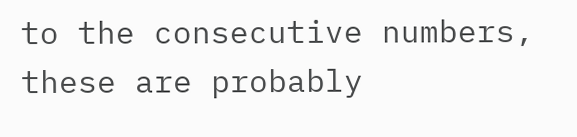to the consecutive numbers, these are probably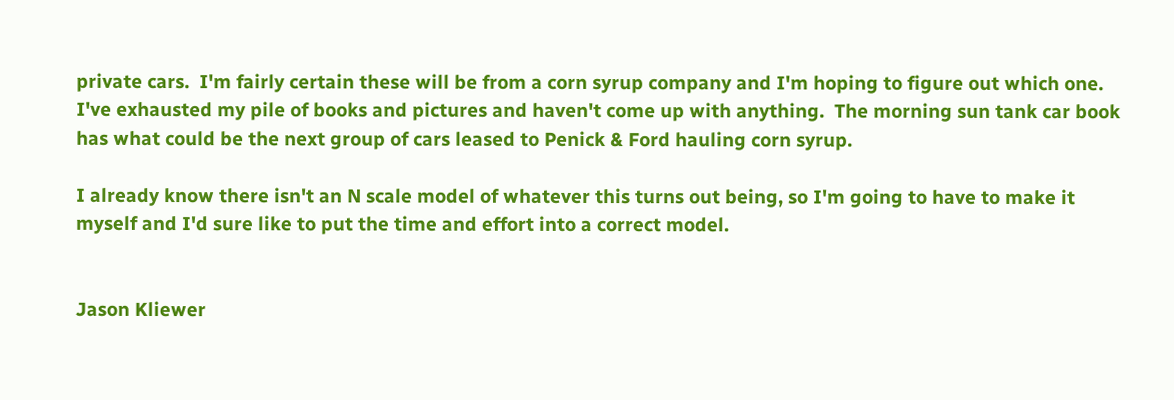private cars.  I'm fairly certain these will be from a corn syrup company and I'm hoping to figure out which one.  I've exhausted my pile of books and pictures and haven't come up with anything.  The morning sun tank car book has what could be the next group of cars leased to Penick & Ford hauling corn syrup.

I already know there isn't an N scale model of whatever this turns out being, so I'm going to have to make it myself and I'd sure like to put the time and effort into a correct model.


Jason Kliewer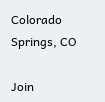Colorado Springs, CO

Join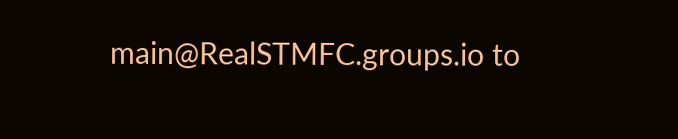main@RealSTMFC.groups.io to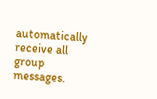automatically receive all group messages.